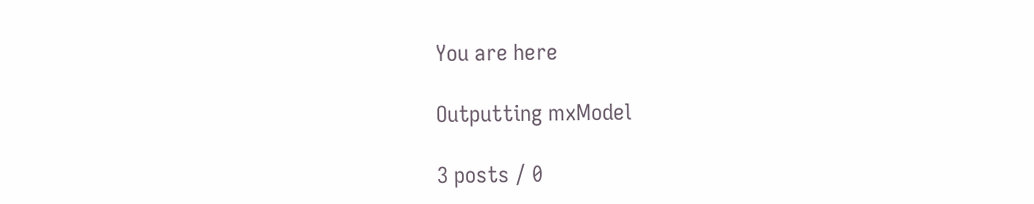You are here

Outputting mxModel

3 posts / 0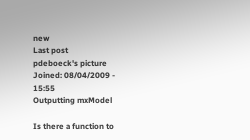new
Last post
pdeboeck's picture
Joined: 08/04/2009 - 15:55
Outputting mxModel

Is there a function to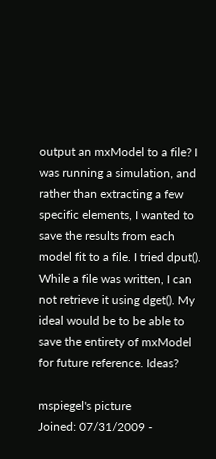output an mxModel to a file? I was running a simulation, and rather than extracting a few specific elements, I wanted to save the results from each model fit to a file. I tried dput(). While a file was written, I can not retrieve it using dget(). My ideal would be to be able to save the entirety of mxModel for future reference. Ideas?

mspiegel's picture
Joined: 07/31/2009 -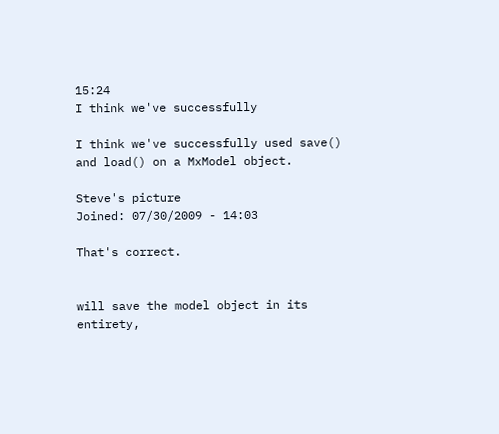15:24
I think we've successfully

I think we've successfully used save() and load() on a MxModel object.

Steve's picture
Joined: 07/30/2009 - 14:03

That's correct.


will save the model object in its entirety,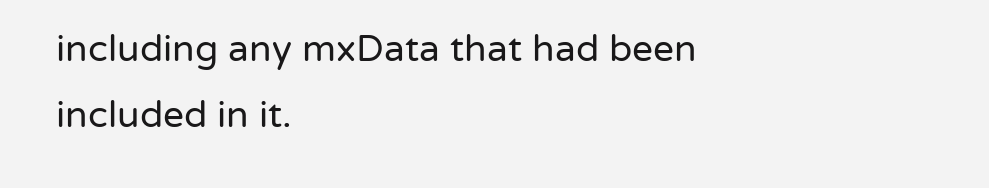including any mxData that had been included in it.